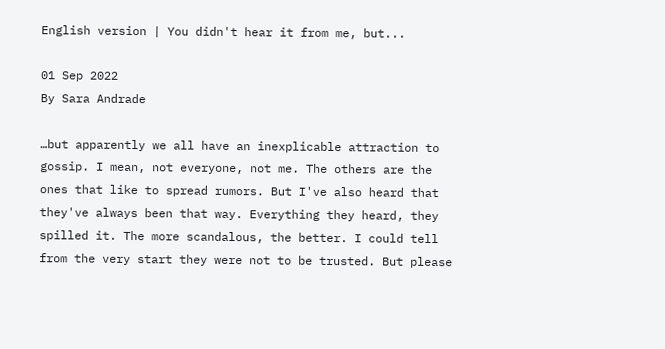English version | You didn't hear it from me, but...

01 Sep 2022
By Sara Andrade

…but apparently we all have an inexplicable attraction to gossip. I mean, not everyone, not me. The others are the ones that like to spread rumors. But I've also heard that they've always been that way. Everything they heard, they spilled it. The more scandalous, the better. I could tell from the very start they were not to be trusted. But please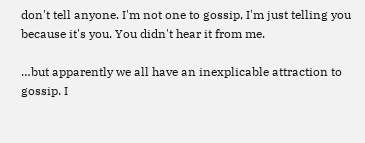don't tell anyone. I'm not one to gossip, I'm just telling you because it's you. You didn't hear it from me.

…but apparently we all have an inexplicable attraction to gossip. I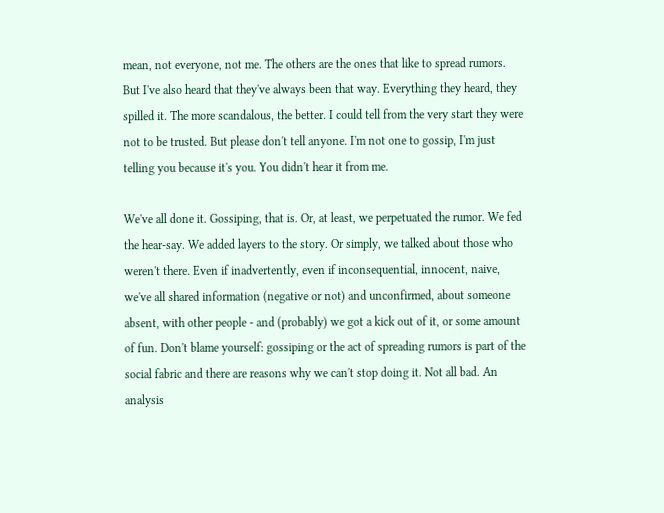mean, not everyone, not me. The others are the ones that like to spread rumors. But I've also heard that they've always been that way. Everything they heard, they spilled it. The more scandalous, the better. I could tell from the very start they were not to be trusted. But please don't tell anyone. I'm not one to gossip, I'm just telling you because it's you. You didn't hear it from me.

We've all done it. Gossiping, that is. Or, at least, we perpetuated the rumor. We fed the hear-say. We added layers to the story. Or simply, we talked about those who weren't there. Even if inadvertently, even if inconsequential, innocent, naive, we've all shared information (negative or not) and unconfirmed, about someone absent, with other people - and (probably) we got a kick out of it, or some amount of fun. Don't blame yourself: gossiping or the act of spreading rumors is part of the social fabric and there are reasons why we can't stop doing it. Not all bad. An analysis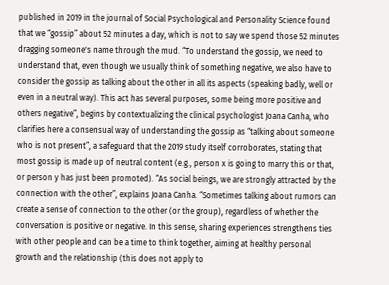published in 2019 in the journal of Social Psychological and Personality Science found that we “gossip” about 52 minutes a day, which is not to say we spend those 52 minutes dragging someone's name through the mud. “To understand the gossip, we need to understand that, even though we usually think of something negative, we also have to consider the gossip as talking about the other in all its aspects (speaking badly, well or even in a neutral way). This act has several purposes, some being more positive and others negative”, begins by contextualizing the clinical psychologist Joana Canha, who clarifies here a consensual way of understanding the gossip as “talking about someone who is not present”, a safeguard that the 2019 study itself corroborates, stating that most gossip is made up of neutral content (e.g., person x is going to marry this or that, or person y has just been promoted). “As social beings, we are strongly attracted by the connection with the other”, explains Joana Canha. “Sometimes talking about rumors can create a sense of connection to the other (or the group), regardless of whether the conversation is positive or negative. In this sense, sharing experiences strengthens ties with other people and can be a time to think together, aiming at healthy personal growth and the relationship (this does not apply to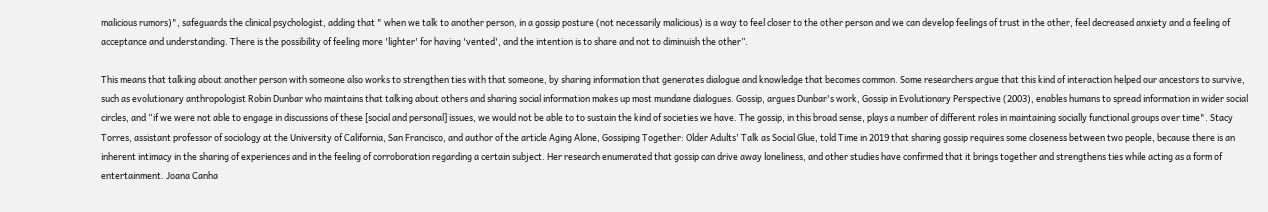malicious rumors)", safeguards the clinical psychologist, adding that " when we talk to another person, in a gossip posture (not necessarily malicious) is a way to feel closer to the other person and we can develop feelings of trust in the other, feel decreased anxiety and a feeling of acceptance and understanding. There is the possibility of feeling more 'lighter' for having 'vented', and the intention is to share and not to diminuish the other”.

This means that talking about another person with someone also works to strengthen ties with that someone, by sharing information that generates dialogue and knowledge that becomes common. Some researchers argue that this kind of interaction helped our ancestors to survive, such as evolutionary anthropologist Robin Dunbar who maintains that talking about others and sharing social information makes up most mundane dialogues. Gossip, argues Dunbar's work, Gossip in Evolutionary Perspective (2003), enables humans to spread information in wider social circles, and “if we were not able to engage in discussions of these [social and personal] issues, we would not be able to to sustain the kind of societies we have. The gossip, in this broad sense, plays a number of different roles in maintaining socially functional groups over time". Stacy Torres, assistant professor of sociology at the University of California, San Francisco, and author of the article Aging Alone, Gossiping Together: Older Adults' Talk as Social Glue, told Time in 2019 that sharing gossip requires some closeness between two people, because there is an inherent intimacy in the sharing of experiences and in the feeling of corroboration regarding a certain subject. Her research enumerated that gossip can drive away loneliness, and other studies have confirmed that it brings together and strengthens ties while acting as a form of entertainment. Joana Canha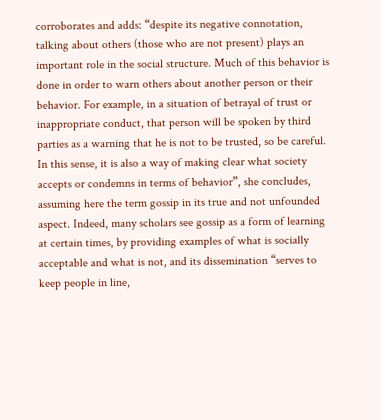corroborates and adds: “despite its negative connotation, talking about others (those who are not present) plays an important role in the social structure. Much of this behavior is done in order to warn others about another person or their behavior. For example, in a situation of betrayal of trust or inappropriate conduct, that person will be spoken by third parties as a warning that he is not to be trusted, so be careful. In this sense, it is also a way of making clear what society accepts or condemns in terms of behavior”, she concludes, assuming here the term gossip in its true and not unfounded aspect. Indeed, many scholars see gossip as a form of learning at certain times, by providing examples of what is socially acceptable and what is not, and its dissemination “serves to keep people in line,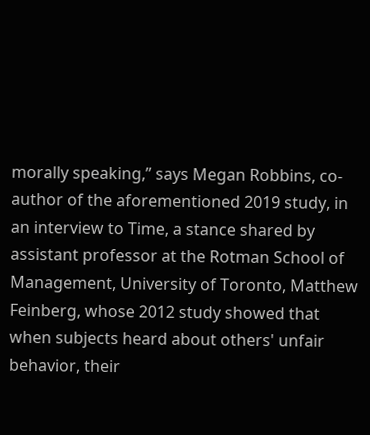morally speaking,” says Megan Robbins, co-author of the aforementioned 2019 study, in an interview to Time, a stance shared by assistant professor at the Rotman School of Management, University of Toronto, Matthew Feinberg, whose 2012 study showed that when subjects heard about others' unfair behavior, their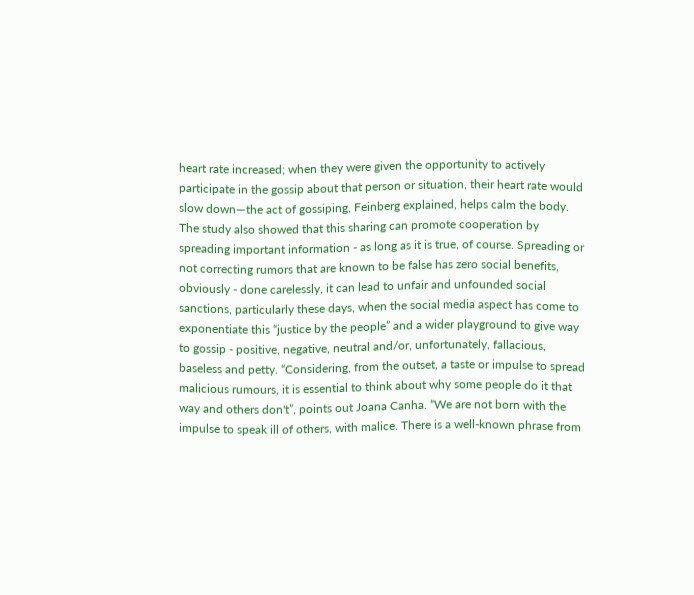heart rate increased; when they were given the opportunity to actively participate in the gossip about that person or situation, their heart rate would slow down—the act of gossiping, Feinberg explained, helps calm the body. The study also showed that this sharing can promote cooperation by spreading important information - as long as it is true, of course. Spreading or not correcting rumors that are known to be false has zero social benefits, obviously - done carelessly, it can lead to unfair and unfounded social sanctions, particularly these days, when the social media aspect has come to exponentiate this “justice by the people” and a wider playground to give way to gossip - positive, negative, neutral and/or, unfortunately, fallacious, baseless and petty. “Considering, from the outset, a taste or impulse to spread malicious rumours, it is essential to think about why some people do it that way and others don't”, points out Joana Canha. “We are not born with the impulse to speak ill of others, with malice. There is a well-known phrase from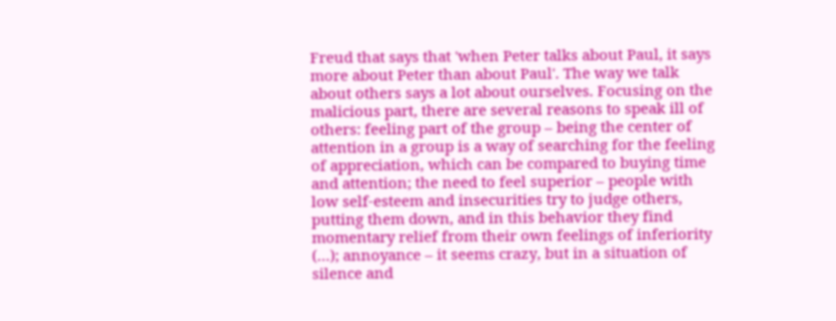Freud that says that 'when Peter talks about Paul, it says more about Peter than about Paul'. The way we talk about others says a lot about ourselves. Focusing on the malicious part, there are several reasons to speak ill of others: feeling part of the group – being the center of attention in a group is a way of searching for the feeling of appreciation, which can be compared to buying time and attention; the need to feel superior – people with low self-esteem and insecurities try to judge others, putting them down, and in this behavior they find momentary relief from their own feelings of inferiority (…); annoyance – it seems crazy, but in a situation of silence and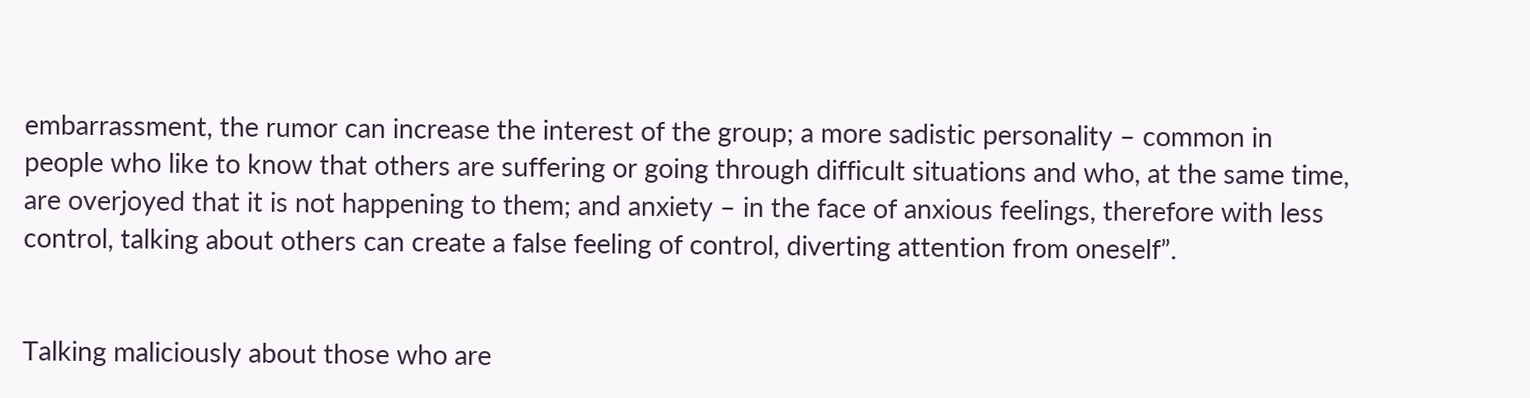embarrassment, the rumor can increase the interest of the group; a more sadistic personality – common in people who like to know that others are suffering or going through difficult situations and who, at the same time, are overjoyed that it is not happening to them; and anxiety – in the face of anxious feelings, therefore with less control, talking about others can create a false feeling of control, diverting attention from oneself”.


Talking maliciously about those who are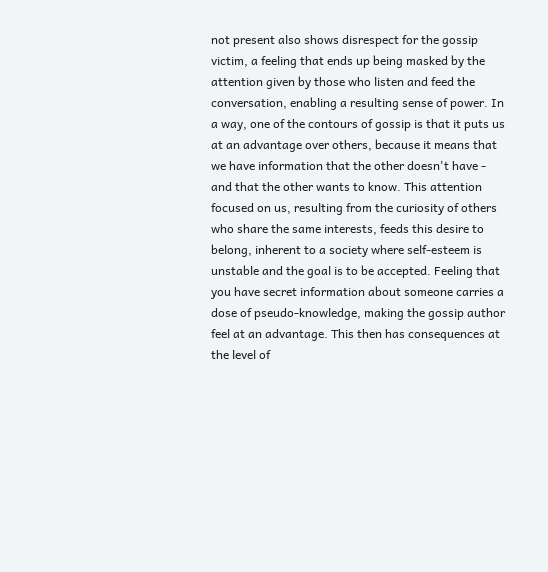not present also shows disrespect for the gossip victim, a feeling that ends up being masked by the attention given by those who listen and feed the conversation, enabling a resulting sense of power. In a way, one of the contours of gossip is that it puts us at an advantage over others, because it means that we have information that the other doesn't have - and that the other wants to know. This attention focused on us, resulting from the curiosity of others who share the same interests, feeds this desire to belong, inherent to a society where self-esteem is unstable and the goal is to be accepted. Feeling that you have secret information about someone carries a dose of pseudo-knowledge, making the gossip author feel at an advantage. This then has consequences at the level of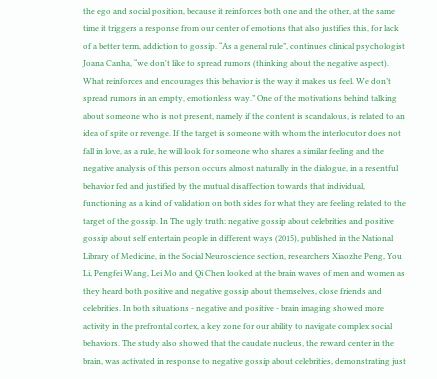the ego and social position, because it reinforces both one and the other, at the same time it triggers a response from our center of emotions that also justifies this, for lack of a better term, addiction to gossip. “As a general rule”, continues clinical psychologist Joana Canha, “we don't like to spread rumors (thinking about the negative aspect). What reinforces and encourages this behavior is the way it makes us feel. We don’t spread rumors in an empty, emotionless way.” One of the motivations behind talking about someone who is not present, namely if the content is scandalous, is related to an idea of spite or revenge. If the target is someone with whom the interlocutor does not fall in love, as a rule, he will look for someone who shares a similar feeling and the negative analysis of this person occurs almost naturally in the dialogue, in a resentful behavior fed and justified by the mutual disaffection towards that individual, functioning as a kind of validation on both sides for what they are feeling related to the target of the gossip. In The ugly truth: negative gossip about celebrities and positive gossip about self entertain people in different ways (2015), published in the National Library of Medicine, in the Social Neuroscience section, researchers Xiaozhe Peng, You Li, Pengfei Wang, Lei Mo and Qi Chen looked at the brain waves of men and women as they heard both positive and negative gossip about themselves, close friends and celebrities. In both situations - negative and positive - brain imaging showed more activity in the prefrontal cortex, a key zone for our ability to navigate complex social behaviors. The study also showed that the caudate nucleus, the reward center in the brain, was activated in response to negative gossip about celebrities, demonstrating just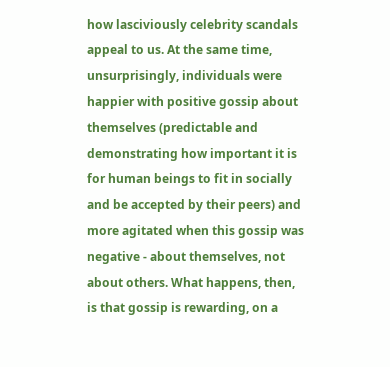how lasciviously celebrity scandals appeal to us. At the same time, unsurprisingly, individuals were happier with positive gossip about themselves (predictable and demonstrating how important it is for human beings to fit in socially and be accepted by their peers) and more agitated when this gossip was negative - about themselves, not about others. What happens, then, is that gossip is rewarding, on a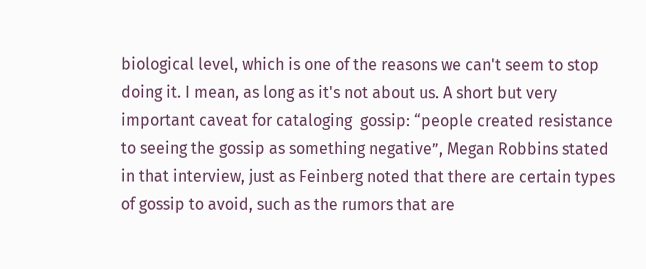biological level, which is one of the reasons we can't seem to stop doing it. I mean, as long as it's not about us. A short but very important caveat for cataloging  gossip: “people created resistance to seeing the gossip as something negative”, Megan Robbins stated in that interview, just as Feinberg noted that there are certain types of gossip to avoid, such as the rumors that are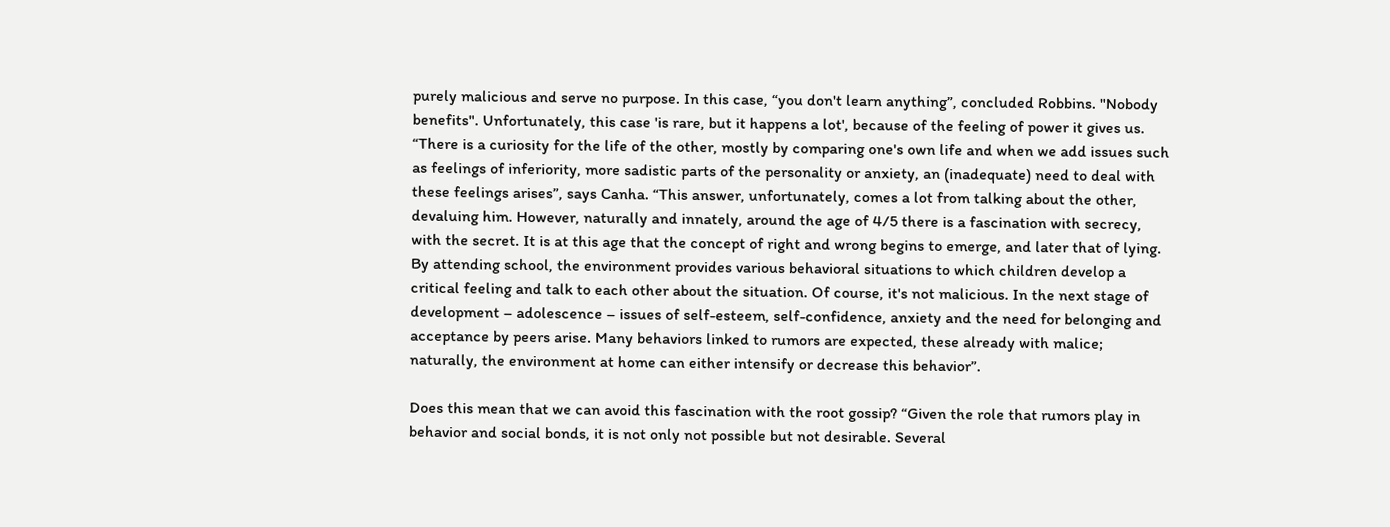purely malicious and serve no purpose. In this case, “you don't learn anything”, concluded Robbins. "Nobody benefits". Unfortunately, this case 'is rare, but it happens a lot', because of the feeling of power it gives us. “There is a curiosity for the life of the other, mostly by comparing one's own life and when we add issues such as feelings of inferiority, more sadistic parts of the personality or anxiety, an (inadequate) need to deal with these feelings arises”, says Canha. “This answer, unfortunately, comes a lot from talking about the other, devaluing him. However, naturally and innately, around the age of 4/5 there is a fascination with secrecy, with the secret. It is at this age that the concept of right and wrong begins to emerge, and later that of lying. By attending school, the environment provides various behavioral situations to which children develop a critical feeling and talk to each other about the situation. Of course, it's not malicious. In the next stage of development – adolescence – issues of self-esteem, self-confidence, anxiety and the need for belonging and acceptance by peers arise. Many behaviors linked to rumors are expected, these already with malice; naturally, the environment at home can either intensify or decrease this behavior”.

Does this mean that we can avoid this fascination with the root gossip? “Given the role that rumors play in behavior and social bonds, it is not only not possible but not desirable. Several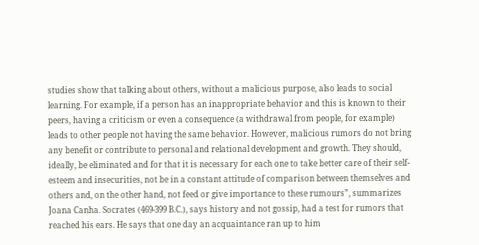studies show that talking about others, without a malicious purpose, also leads to social learning. For example, if a person has an inappropriate behavior and this is known to their peers, having a criticism or even a consequence (a withdrawal from people, for example) leads to other people not having the same behavior. However, malicious rumors do not bring any benefit or contribute to personal and relational development and growth. They should, ideally, be eliminated and for that it is necessary for each one to take better care of their self-esteem and insecurities, not be in a constant attitude of comparison between themselves and others and, on the other hand, not feed or give importance to these rumours”, summarizes Joana Canha. Socrates (469-399 B.C.), says history and not gossip, had a test for rumors that reached his ears. He says that one day an acquaintance ran up to him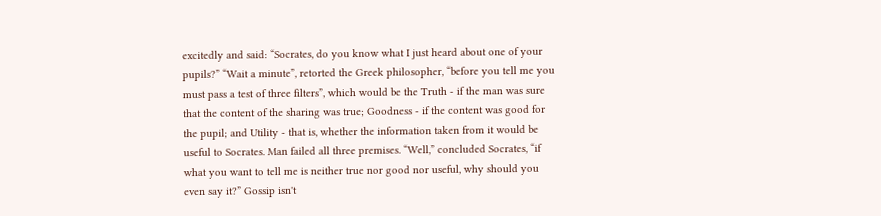excitedly and said: “Socrates, do you know what I just heard about one of your pupils?” “Wait a minute”, retorted the Greek philosopher, “before you tell me you must pass a test of three filters”, which would be the Truth - if the man was sure that the content of the sharing was true; Goodness - if the content was good for the pupil; and Utility - that is, whether the information taken from it would be useful to Socrates. Man failed all three premises. “Well,” concluded Socrates, “if what you want to tell me is neither true nor good nor useful, why should you even say it?” Gossip isn't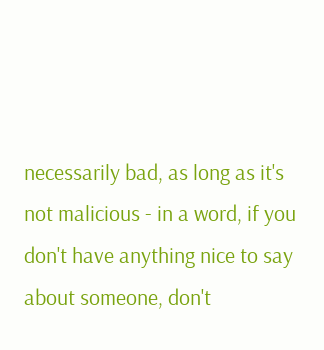necessarily bad, as long as it's not malicious - in a word, if you don't have anything nice to say about someone, don't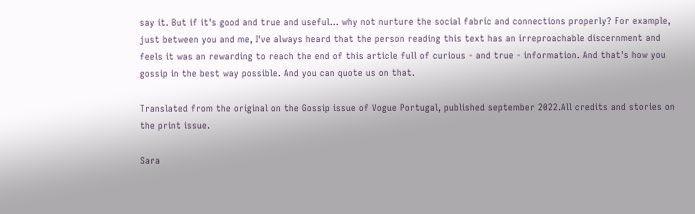say it. But if it's good and true and useful… why not nurture the social fabric and connections properly? For example, just between you and me, I've always heard that the person reading this text has an irreproachable discernment and feels it was an rewarding to reach the end of this article full of curious - and true - information. And that's how you gossip in the best way possible. And you can quote us on that.

Translated from the original on the Gossip issue of Vogue Portugal, published september 2022.All credits and stories on the print issue.

Sara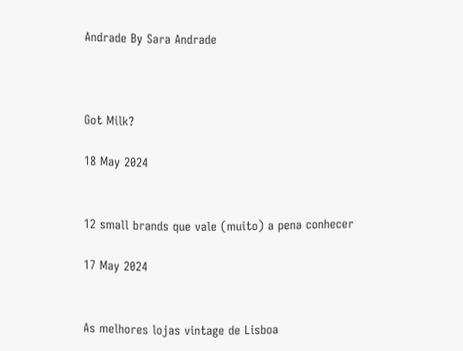Andrade By Sara Andrade



Got Milk?

18 May 2024


12 small brands que vale (muito) a pena conhecer

17 May 2024


As melhores lojas vintage de Lisboa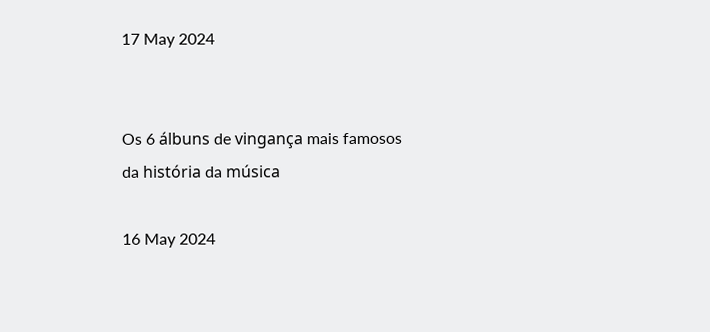17 May 2024


Os 6 álbuns de vingança mais famosos da história da música

16 May 2024